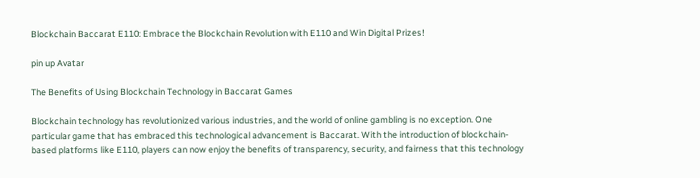Blockchain Baccarat E110: Embrace the Blockchain Revolution with E110 and Win Digital Prizes!

pin up Avatar

The Benefits of Using Blockchain Technology in Baccarat Games

Blockchain technology has revolutionized various industries, and the world of online gambling is no exception. One particular game that has embraced this technological advancement is Baccarat. With the introduction of blockchain-based platforms like E110, players can now enjoy the benefits of transparency, security, and fairness that this technology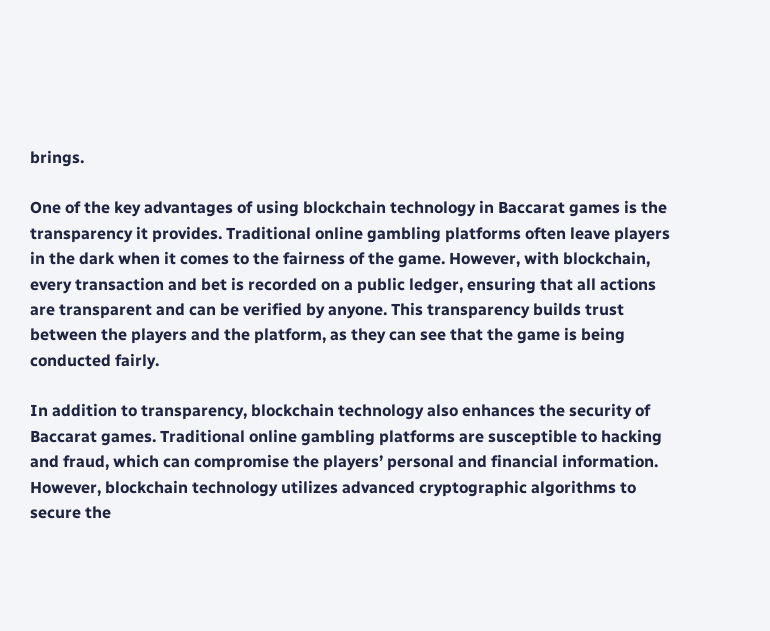brings.

One of the key advantages of using blockchain technology in Baccarat games is the transparency it provides. Traditional online gambling platforms often leave players in the dark when it comes to the fairness of the game. However, with blockchain, every transaction and bet is recorded on a public ledger, ensuring that all actions are transparent and can be verified by anyone. This transparency builds trust between the players and the platform, as they can see that the game is being conducted fairly.

In addition to transparency, blockchain technology also enhances the security of Baccarat games. Traditional online gambling platforms are susceptible to hacking and fraud, which can compromise the players’ personal and financial information. However, blockchain technology utilizes advanced cryptographic algorithms to secure the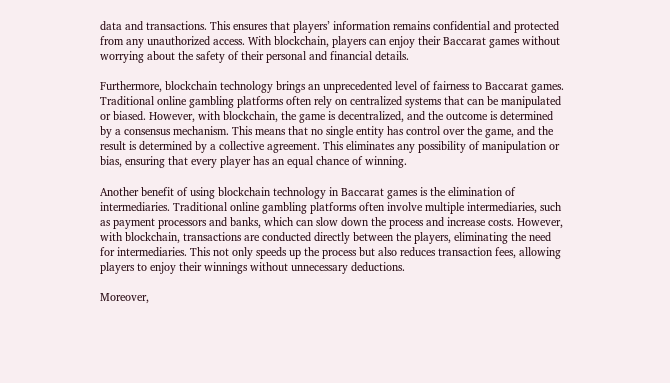data and transactions. This ensures that players’ information remains confidential and protected from any unauthorized access. With blockchain, players can enjoy their Baccarat games without worrying about the safety of their personal and financial details.

Furthermore, blockchain technology brings an unprecedented level of fairness to Baccarat games. Traditional online gambling platforms often rely on centralized systems that can be manipulated or biased. However, with blockchain, the game is decentralized, and the outcome is determined by a consensus mechanism. This means that no single entity has control over the game, and the result is determined by a collective agreement. This eliminates any possibility of manipulation or bias, ensuring that every player has an equal chance of winning.

Another benefit of using blockchain technology in Baccarat games is the elimination of intermediaries. Traditional online gambling platforms often involve multiple intermediaries, such as payment processors and banks, which can slow down the process and increase costs. However, with blockchain, transactions are conducted directly between the players, eliminating the need for intermediaries. This not only speeds up the process but also reduces transaction fees, allowing players to enjoy their winnings without unnecessary deductions.

Moreover,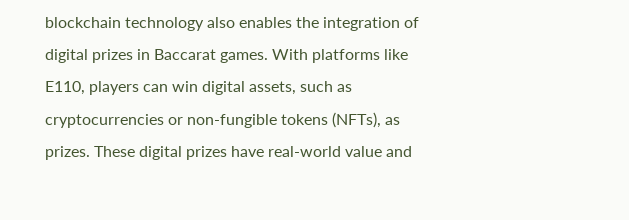blockchain technology also enables the integration of digital prizes in Baccarat games. With platforms like E110, players can win digital assets, such as cryptocurrencies or non-fungible tokens (NFTs), as prizes. These digital prizes have real-world value and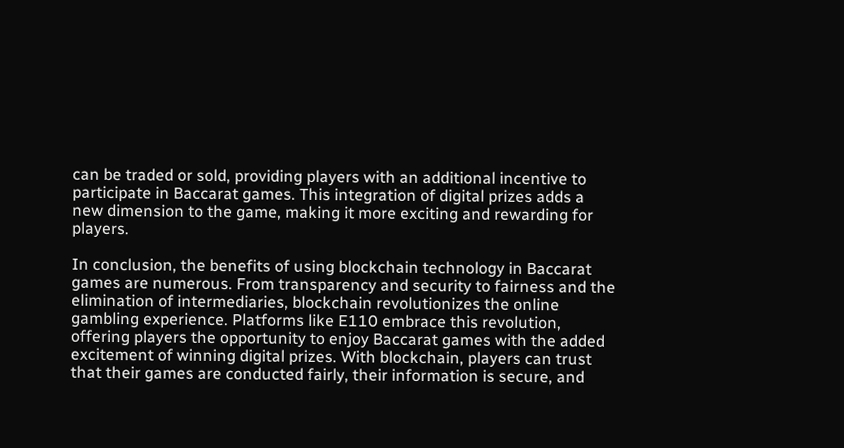can be traded or sold, providing players with an additional incentive to participate in Baccarat games. This integration of digital prizes adds a new dimension to the game, making it more exciting and rewarding for players.

In conclusion, the benefits of using blockchain technology in Baccarat games are numerous. From transparency and security to fairness and the elimination of intermediaries, blockchain revolutionizes the online gambling experience. Platforms like E110 embrace this revolution, offering players the opportunity to enjoy Baccarat games with the added excitement of winning digital prizes. With blockchain, players can trust that their games are conducted fairly, their information is secure, and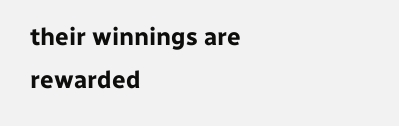their winnings are rewarded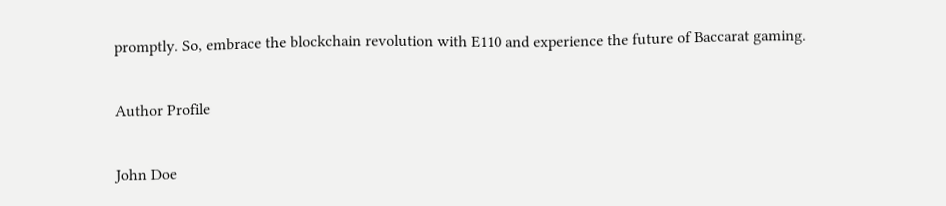promptly. So, embrace the blockchain revolution with E110 and experience the future of Baccarat gaming.

Author Profile

John Doe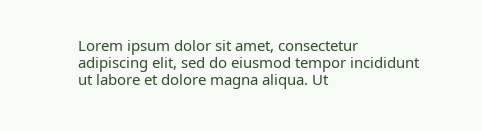Lorem ipsum dolor sit amet, consectetur adipiscing elit, sed do eiusmod tempor incididunt ut labore et dolore magna aliqua. Ut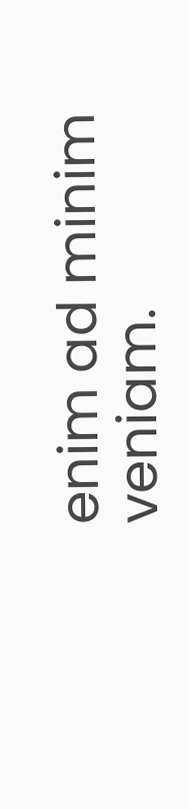enim ad minim veniam.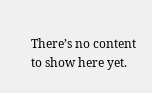There’s no content to show here yet.